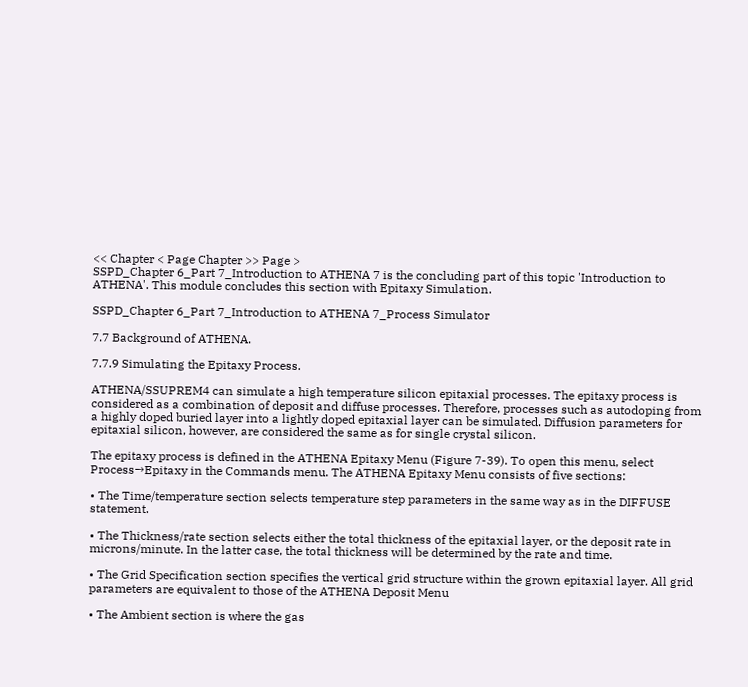<< Chapter < Page Chapter >> Page >
SSPD_Chapter 6_Part 7_Introduction to ATHENA 7 is the concluding part of this topic 'Introduction to ATHENA'. This module concludes this section with Epitaxy Simulation.

SSPD_Chapter 6_Part 7_Introduction to ATHENA 7_Process Simulator

7.7 Background of ATHENA.

7.7.9 Simulating the Epitaxy Process.

ATHENA/SSUPREM4 can simulate a high temperature silicon epitaxial processes. The epitaxy process is considered as a combination of deposit and diffuse processes. Therefore, processes such as autodoping from a highly doped buried layer into a lightly doped epitaxial layer can be simulated. Diffusion parameters for epitaxial silicon, however, are considered the same as for single crystal silicon.

The epitaxy process is defined in the ATHENA Epitaxy Menu (Figure 7-39). To open this menu, select Process→Epitaxy in the Commands menu. The ATHENA Epitaxy Menu consists of five sections:

• The Time/temperature section selects temperature step parameters in the same way as in the DIFFUSE statement.

• The Thickness/rate section selects either the total thickness of the epitaxial layer, or the deposit rate in microns/minute. In the latter case, the total thickness will be determined by the rate and time.

• The Grid Specification section specifies the vertical grid structure within the grown epitaxial layer. All grid parameters are equivalent to those of the ATHENA Deposit Menu

• The Ambient section is where the gas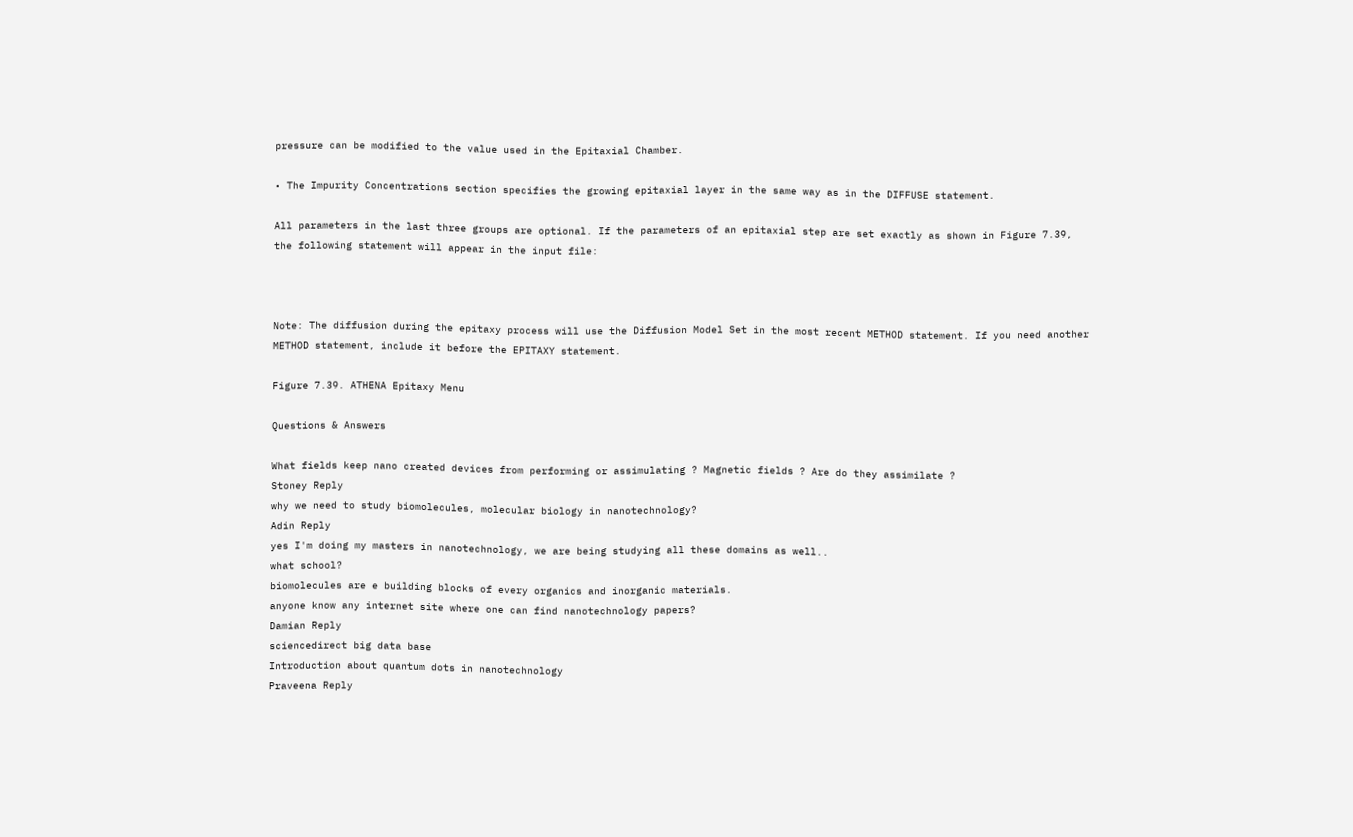pressure can be modified to the value used in the Epitaxial Chamber.

• The Impurity Concentrations section specifies the growing epitaxial layer in the same way as in the DIFFUSE statement.

All parameters in the last three groups are optional. If the parameters of an epitaxial step are set exactly as shown in Figure 7.39, the following statement will appear in the input file:



Note: The diffusion during the epitaxy process will use the Diffusion Model Set in the most recent METHOD statement. If you need another METHOD statement, include it before the EPITAXY statement.

Figure 7.39. ATHENA Epitaxy Menu

Questions & Answers

What fields keep nano created devices from performing or assimulating ? Magnetic fields ? Are do they assimilate ?
Stoney Reply
why we need to study biomolecules, molecular biology in nanotechnology?
Adin Reply
yes I'm doing my masters in nanotechnology, we are being studying all these domains as well..
what school?
biomolecules are e building blocks of every organics and inorganic materials.
anyone know any internet site where one can find nanotechnology papers?
Damian Reply
sciencedirect big data base
Introduction about quantum dots in nanotechnology
Praveena Reply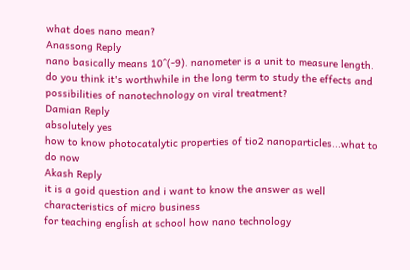what does nano mean?
Anassong Reply
nano basically means 10^(-9). nanometer is a unit to measure length.
do you think it's worthwhile in the long term to study the effects and possibilities of nanotechnology on viral treatment?
Damian Reply
absolutely yes
how to know photocatalytic properties of tio2 nanoparticles...what to do now
Akash Reply
it is a goid question and i want to know the answer as well
characteristics of micro business
for teaching engĺish at school how nano technology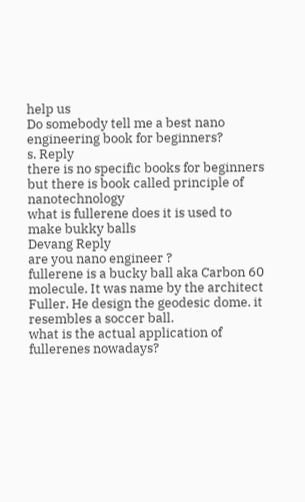help us
Do somebody tell me a best nano engineering book for beginners?
s. Reply
there is no specific books for beginners but there is book called principle of nanotechnology
what is fullerene does it is used to make bukky balls
Devang Reply
are you nano engineer ?
fullerene is a bucky ball aka Carbon 60 molecule. It was name by the architect Fuller. He design the geodesic dome. it resembles a soccer ball.
what is the actual application of fullerenes nowadays?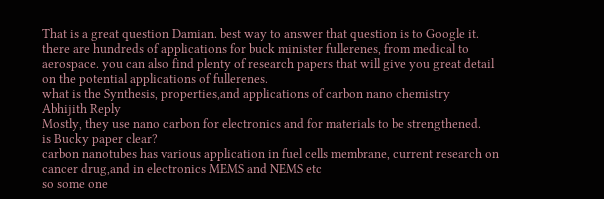That is a great question Damian. best way to answer that question is to Google it. there are hundreds of applications for buck minister fullerenes, from medical to aerospace. you can also find plenty of research papers that will give you great detail on the potential applications of fullerenes.
what is the Synthesis, properties,and applications of carbon nano chemistry
Abhijith Reply
Mostly, they use nano carbon for electronics and for materials to be strengthened.
is Bucky paper clear?
carbon nanotubes has various application in fuel cells membrane, current research on cancer drug,and in electronics MEMS and NEMS etc
so some one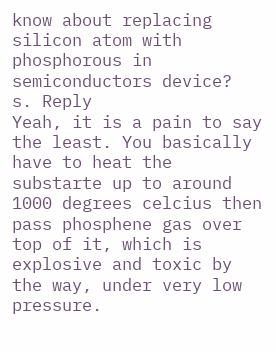know about replacing silicon atom with phosphorous in semiconductors device?
s. Reply
Yeah, it is a pain to say the least. You basically have to heat the substarte up to around 1000 degrees celcius then pass phosphene gas over top of it, which is explosive and toxic by the way, under very low pressure.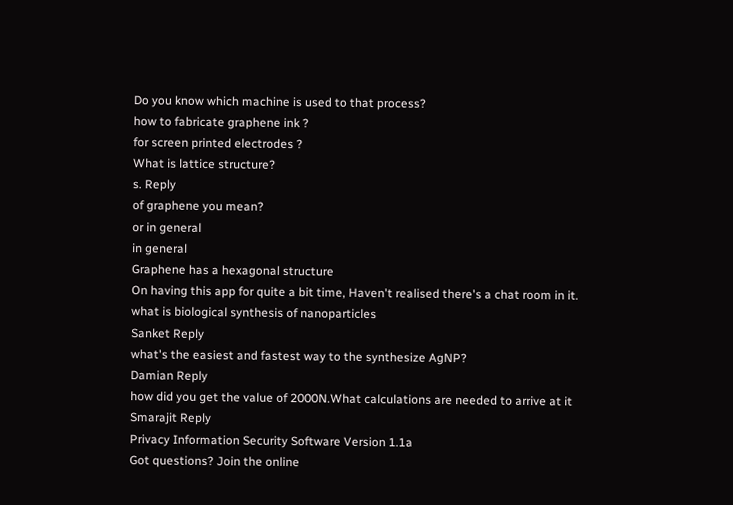Do you know which machine is used to that process?
how to fabricate graphene ink ?
for screen printed electrodes ?
What is lattice structure?
s. Reply
of graphene you mean?
or in general
in general
Graphene has a hexagonal structure
On having this app for quite a bit time, Haven't realised there's a chat room in it.
what is biological synthesis of nanoparticles
Sanket Reply
what's the easiest and fastest way to the synthesize AgNP?
Damian Reply
how did you get the value of 2000N.What calculations are needed to arrive at it
Smarajit Reply
Privacy Information Security Software Version 1.1a
Got questions? Join the online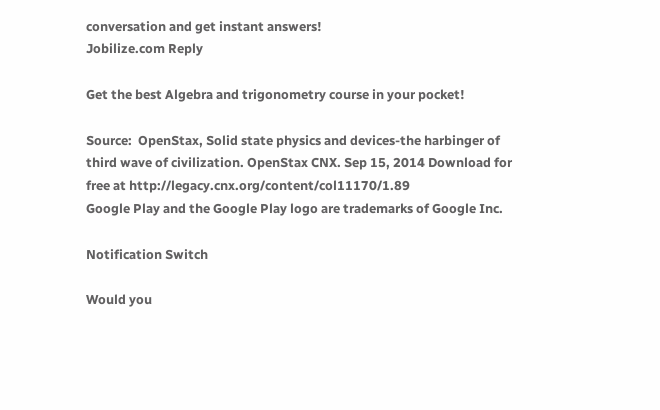conversation and get instant answers!
Jobilize.com Reply

Get the best Algebra and trigonometry course in your pocket!

Source:  OpenStax, Solid state physics and devices-the harbinger of third wave of civilization. OpenStax CNX. Sep 15, 2014 Download for free at http://legacy.cnx.org/content/col11170/1.89
Google Play and the Google Play logo are trademarks of Google Inc.

Notification Switch

Would you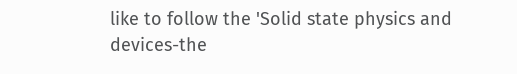like to follow the 'Solid state physics and devices-the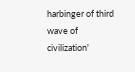harbinger of third wave of civilization'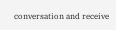conversation and receive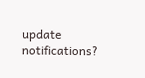update notifications?